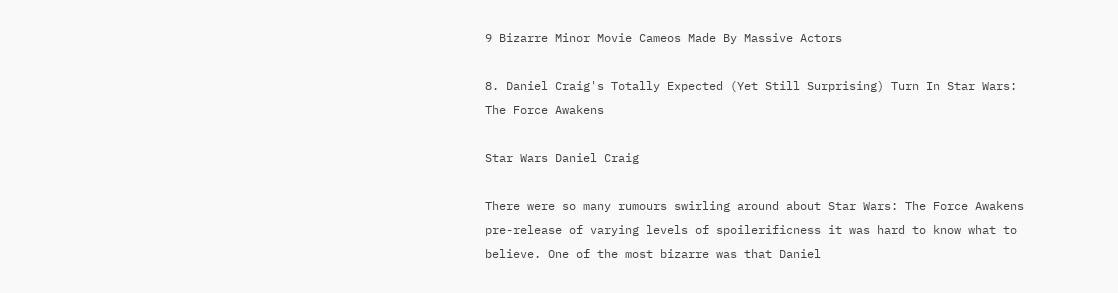9 Bizarre Minor Movie Cameos Made By Massive Actors

8. Daniel Craig's Totally Expected (Yet Still Surprising) Turn In Star Wars: The Force Awakens

Star Wars Daniel Craig

There were so many rumours swirling around about Star Wars: The Force Awakens pre-release of varying levels of spoilerificness it was hard to know what to believe. One of the most bizarre was that Daniel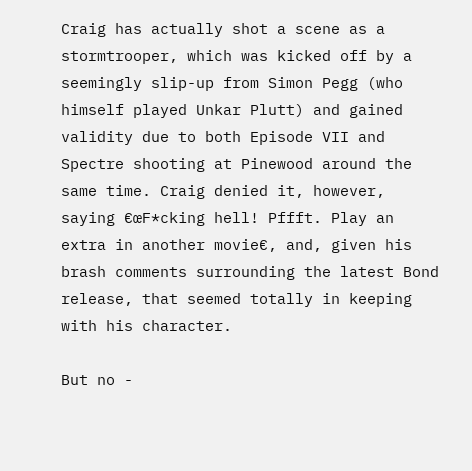Craig has actually shot a scene as a stormtrooper, which was kicked off by a seemingly slip-up from Simon Pegg (who himself played Unkar Plutt) and gained validity due to both Episode VII and Spectre shooting at Pinewood around the same time. Craig denied it, however, saying €œF*cking hell! Pffft. Play an extra in another movie€, and, given his brash comments surrounding the latest Bond release, that seemed totally in keeping with his character.

But no -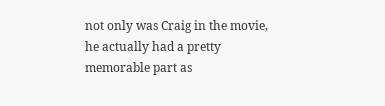not only was Craig in the movie, he actually had a pretty memorable part as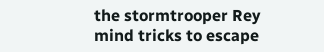the stormtrooper Rey mind tricks to escape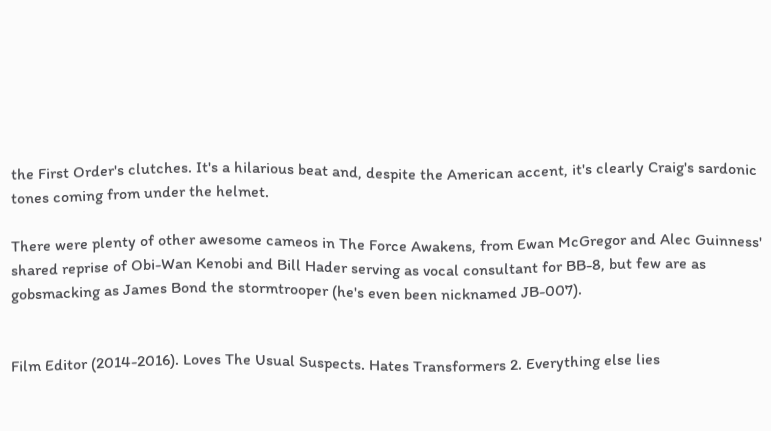the First Order's clutches. It's a hilarious beat and, despite the American accent, it's clearly Craig's sardonic tones coming from under the helmet.

There were plenty of other awesome cameos in The Force Awakens, from Ewan McGregor and Alec Guinness' shared reprise of Obi-Wan Kenobi and Bill Hader serving as vocal consultant for BB-8, but few are as gobsmacking as James Bond the stormtrooper (he's even been nicknamed JB-007).


Film Editor (2014-2016). Loves The Usual Suspects. Hates Transformers 2. Everything else lies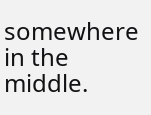somewhere in the middle.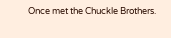Once met the Chuckle Brothers.